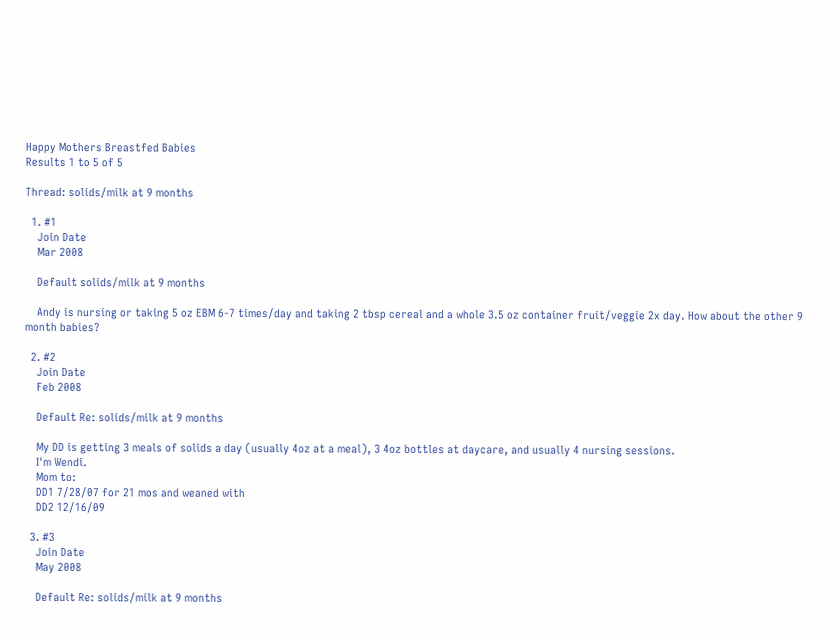Happy Mothers Breastfed Babies
Results 1 to 5 of 5

Thread: solids/milk at 9 months

  1. #1
    Join Date
    Mar 2008

    Default solids/milk at 9 months

    Andy is nursing or taking 5 oz EBM 6-7 times/day and taking 2 tbsp cereal and a whole 3.5 oz container fruit/veggie 2x day. How about the other 9 month babies?

  2. #2
    Join Date
    Feb 2008

    Default Re: solids/milk at 9 months

    My DD is getting 3 meals of solids a day (usually 4oz at a meal), 3 4oz bottles at daycare, and usually 4 nursing sessions.
    I'm Wendi.
    Mom to:
    DD1 7/28/07 for 21 mos and weaned with
    DD2 12/16/09

  3. #3
    Join Date
    May 2008

    Default Re: solids/milk at 9 months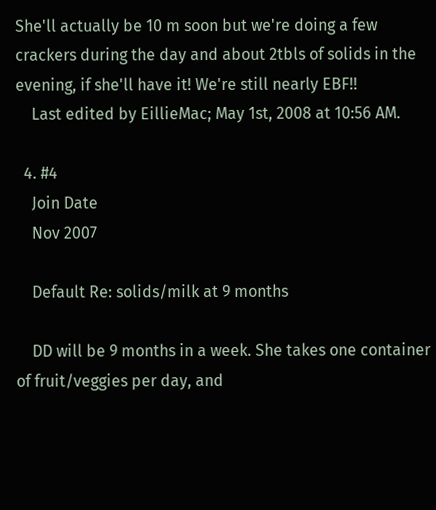She'll actually be 10 m soon but we're doing a few crackers during the day and about 2tbls of solids in the evening, if she'll have it! We're still nearly EBF!!
    Last edited by EillieMac; May 1st, 2008 at 10:56 AM.

  4. #4
    Join Date
    Nov 2007

    Default Re: solids/milk at 9 months

    DD will be 9 months in a week. She takes one container of fruit/veggies per day, and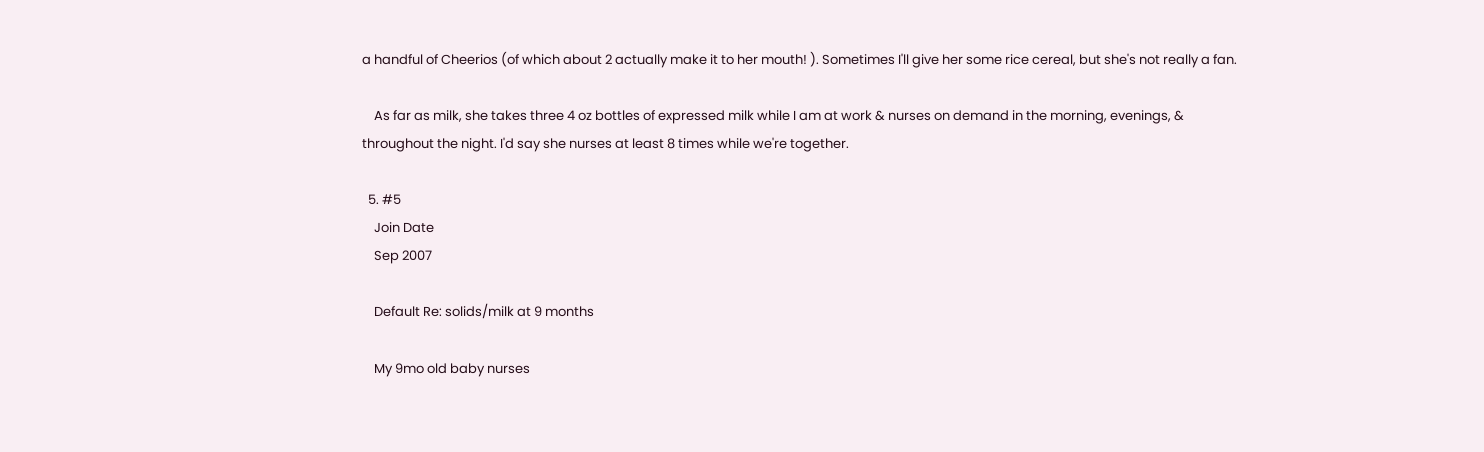a handful of Cheerios (of which about 2 actually make it to her mouth! ). Sometimes I'll give her some rice cereal, but she's not really a fan.

    As far as milk, she takes three 4 oz bottles of expressed milk while I am at work & nurses on demand in the morning, evenings, & throughout the night. I'd say she nurses at least 8 times while we're together.

  5. #5
    Join Date
    Sep 2007

    Default Re: solids/milk at 9 months

    My 9mo old baby nurses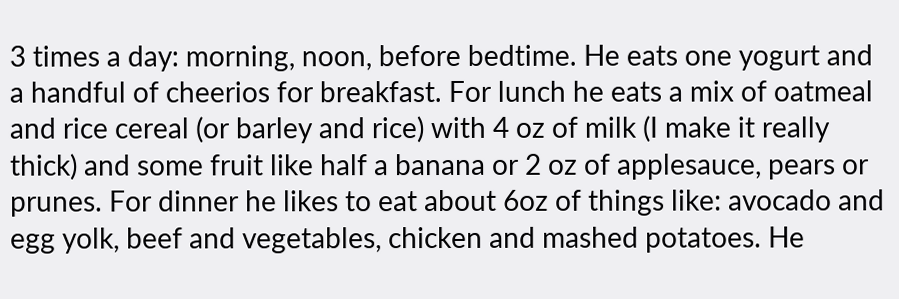3 times a day: morning, noon, before bedtime. He eats one yogurt and a handful of cheerios for breakfast. For lunch he eats a mix of oatmeal and rice cereal (or barley and rice) with 4 oz of milk (I make it really thick) and some fruit like half a banana or 2 oz of applesauce, pears or prunes. For dinner he likes to eat about 6oz of things like: avocado and egg yolk, beef and vegetables, chicken and mashed potatoes. He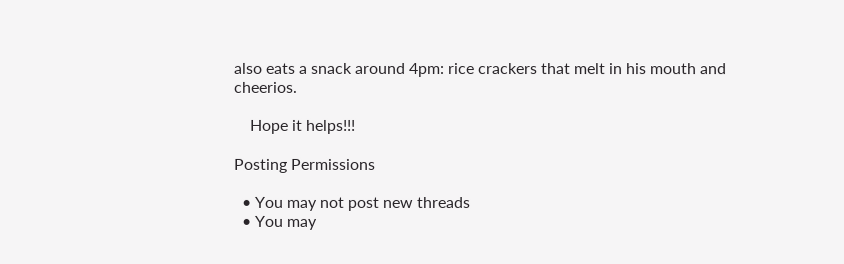also eats a snack around 4pm: rice crackers that melt in his mouth and cheerios.

    Hope it helps!!!

Posting Permissions

  • You may not post new threads
  • You may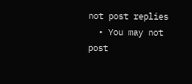not post replies
  • You may not post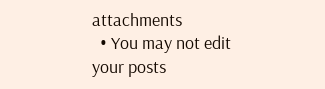attachments
  • You may not edit your posts